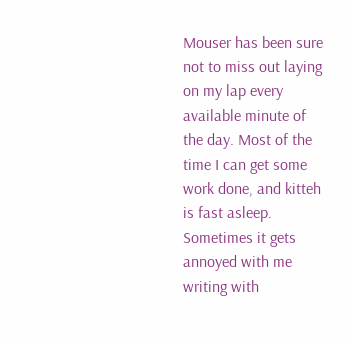Mouser has been sure not to miss out laying on my lap every available minute of the day. Most of the time I can get some work done, and kitteh is fast asleep. Sometimes it gets annoyed with me writing with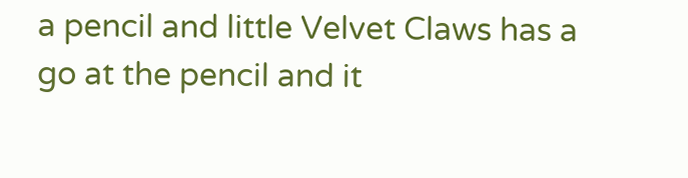a pencil and little Velvet Claws has a go at the pencil and it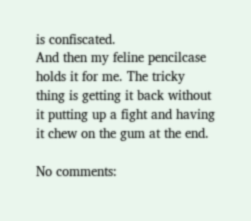is confiscated.
And then my feline pencilcase holds it for me. The tricky thing is getting it back without it putting up a fight and having it chew on the gum at the end.

No comments: